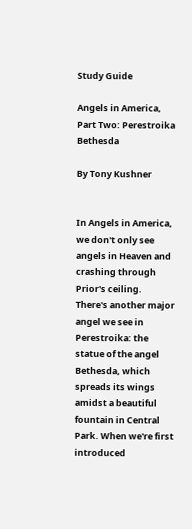Study Guide

Angels in America, Part Two: Perestroika Bethesda

By Tony Kushner


In Angels in America, we don't only see angels in Heaven and crashing through Prior's ceiling. There's another major angel we see in Perestroika: the statue of the angel Bethesda, which spreads its wings amidst a beautiful fountain in Central Park. When we're first introduced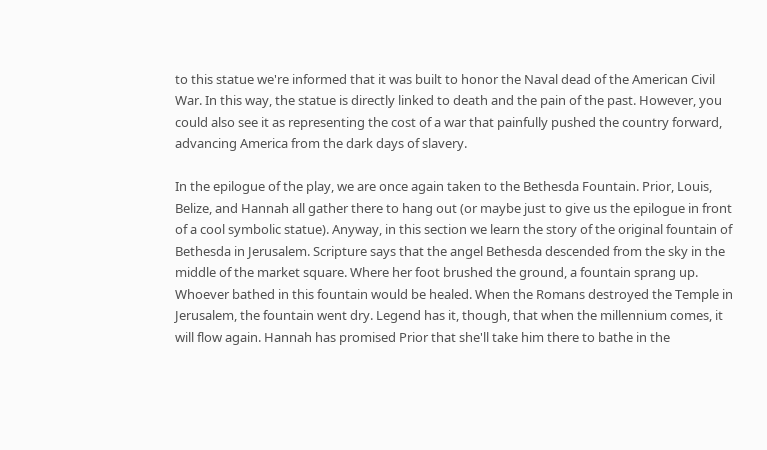to this statue we're informed that it was built to honor the Naval dead of the American Civil War. In this way, the statue is directly linked to death and the pain of the past. However, you could also see it as representing the cost of a war that painfully pushed the country forward, advancing America from the dark days of slavery.

In the epilogue of the play, we are once again taken to the Bethesda Fountain. Prior, Louis, Belize, and Hannah all gather there to hang out (or maybe just to give us the epilogue in front of a cool symbolic statue). Anyway, in this section we learn the story of the original fountain of Bethesda in Jerusalem. Scripture says that the angel Bethesda descended from the sky in the middle of the market square. Where her foot brushed the ground, a fountain sprang up. Whoever bathed in this fountain would be healed. When the Romans destroyed the Temple in Jerusalem, the fountain went dry. Legend has it, though, that when the millennium comes, it will flow again. Hannah has promised Prior that she'll take him there to bathe in the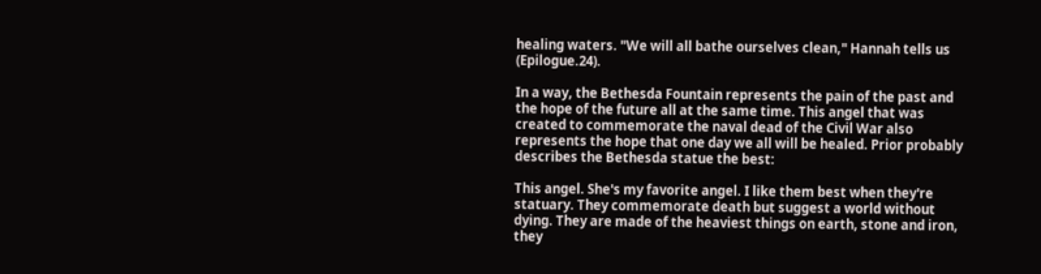healing waters. "We will all bathe ourselves clean," Hannah tells us (Epilogue.24).

In a way, the Bethesda Fountain represents the pain of the past and the hope of the future all at the same time. This angel that was created to commemorate the naval dead of the Civil War also represents the hope that one day we all will be healed. Prior probably describes the Bethesda statue the best:

This angel. She's my favorite angel. I like them best when they're statuary. They commemorate death but suggest a world without dying. They are made of the heaviest things on earth, stone and iron, they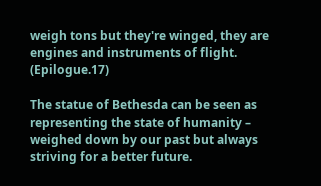weigh tons but they're winged, they are engines and instruments of flight. (Epilogue.17)

The statue of Bethesda can be seen as representing the state of humanity – weighed down by our past but always striving for a better future.